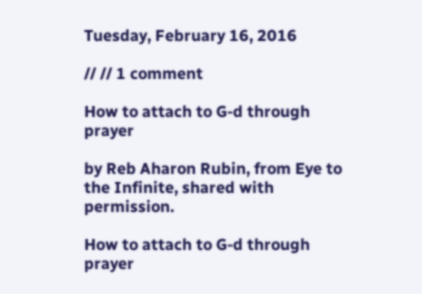Tuesday, February 16, 2016

// // 1 comment

How to attach to G-d through prayer

by Reb Aharon Rubin, from Eye to the Infinite, shared with permission.

How to attach to G-d through prayer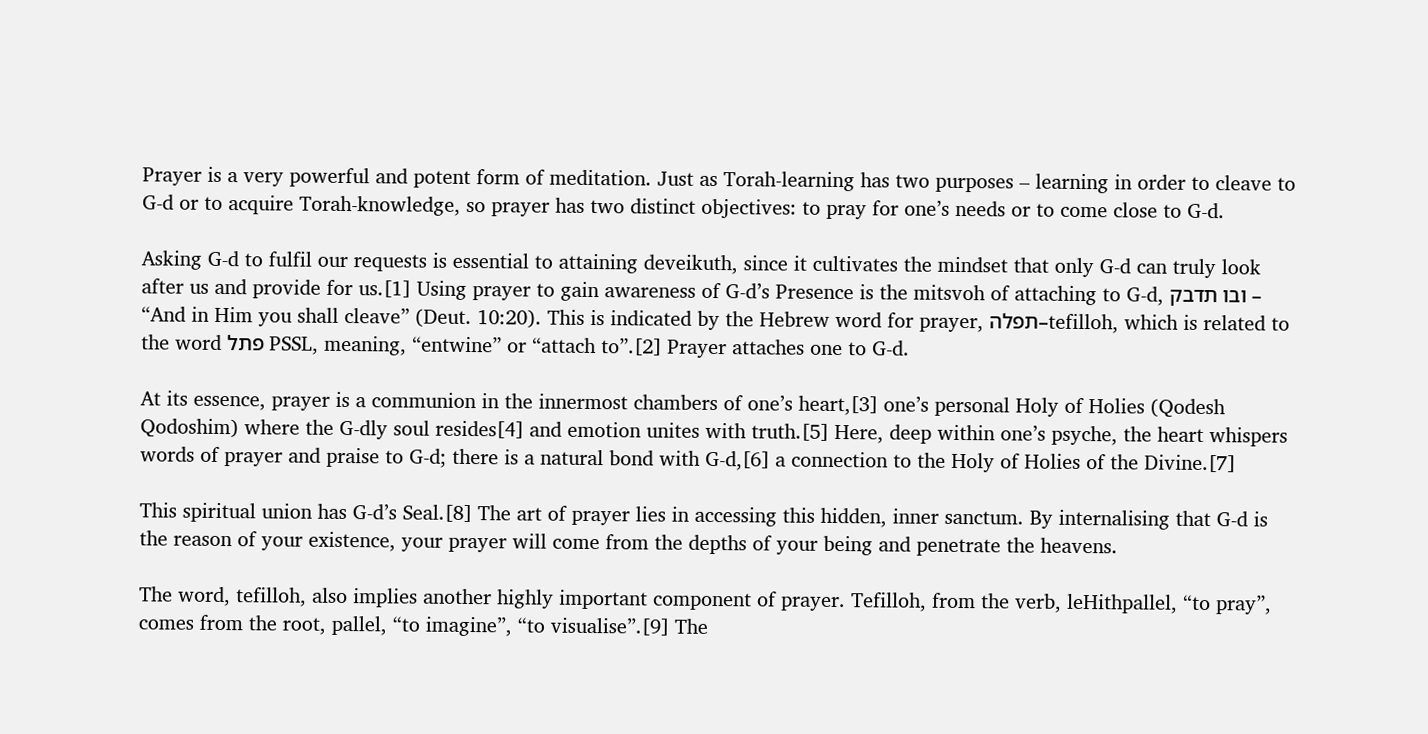Prayer is a very powerful and potent form of meditation. Just as Torah-learning has two purposes – learning in order to cleave to G-d or to acquire Torah-knowledge, so prayer has two distinct objectives: to pray for one’s needs or to come close to G-d.

Asking G-d to fulfil our requests is essential to attaining deveikuth, since it cultivates the mindset that only G-d can truly look after us and provide for us.[1] Using prayer to gain awareness of G-d’s Presence is the mitsvoh of attaching to G-d, ובו תדבק – “And in Him you shall cleave” (Deut. 10:20). This is indicated by the Hebrew word for prayer, תפלה–tefilloh, which is related to the word פתל PSSL, meaning, “entwine” or “attach to”.[2] Prayer attaches one to G-d.

At its essence, prayer is a communion in the innermost chambers of one’s heart,[3] one’s personal Holy of Holies (Qodesh Qodoshim) where the G-dly soul resides[4] and emotion unites with truth.[5] Here, deep within one’s psyche, the heart whispers words of prayer and praise to G-d; there is a natural bond with G-d,[6] a connection to the Holy of Holies of the Divine.[7]

This spiritual union has G-d’s Seal.[8] The art of prayer lies in accessing this hidden, inner sanctum. By internalising that G-d is the reason of your existence, your prayer will come from the depths of your being and penetrate the heavens.

The word, tefilloh, also implies another highly important component of prayer. Tefilloh, from the verb, leHithpallel, “to pray”, comes from the root, pallel, “to imagine”, “to visualise”.[9] The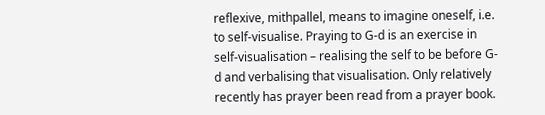reflexive, mithpallel, means to imagine oneself, i.e. to self-visualise. Praying to G-d is an exercise in self-visualisation – realising the self to be before G-d and verbalising that visualisation. Only relatively recently has prayer been read from a prayer book.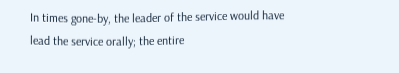In times gone-by, the leader of the service would have lead the service orally; the entire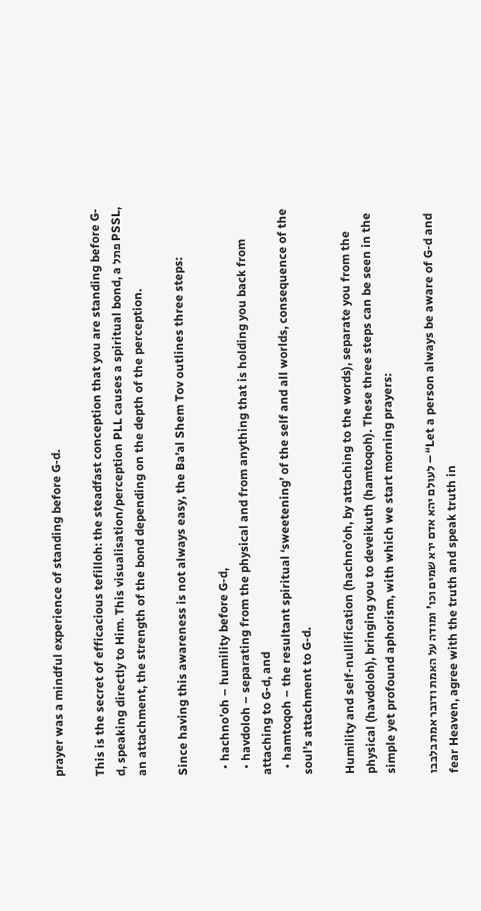prayer was a mindful experience of standing before G-d.

This is the secret of efficacious tefilloh: the steadfast conception that you are standing before G-d, speaking directly to Him. This visualisation/perception PLL causes a spiritual bond, a פתל PSSL, an attachment, the strength of the bond depending on the depth of the perception.

Since having this awareness is not always easy, the Ba’al Shem Tov outlines three steps:

  • hachno’oh – humility before G-d,
  • havdoloh – separating from the physical and from anything that is holding you back from attaching to G-d, and
  • hamtoqoh – the resultant spiritual ‘sweetening’ of the self and all worlds, consequence of the soul’s attachment to G-d.

Humility and self-nullification (hachno’oh, by attaching to the words), separate you from the physical (havdoloh), bringing you to deveikuth (hamtoqoh). These three steps can be seen in the simple yet profound aphorism, with which we start morning prayers:

לעולם יהא אדם ירא שמים וכו' ומודה על האמת ודובר אמת בלבבו – “Let a person always be aware of G-d and fear Heaven, agree with the truth and speak truth in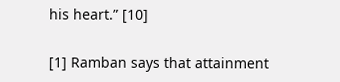his heart.” [10]

[1] Ramban says that attainment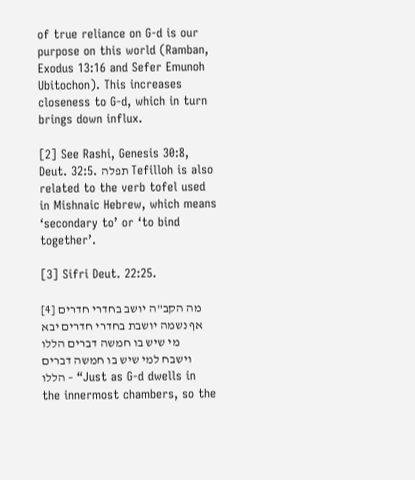of true reliance on G-d is our purpose on this world (Ramban, Exodus 13:16 and Sefer Emunoh Ubitochon). This increases closeness to G-d, which in turn brings down influx.

[2] See Rashi, Genesis 30:8, Deut. 32:5. תפלה Tefilloh is also related to the verb tofel used in Mishnaic Hebrew, which means ‘secondary to’ or ‘to bind together’.

[3] Sifri Deut. 22:25.

[4] מה הקב"ה יושב בחדרי חדרים אף נשמה יושבת בחדרי חדרים יבא מי שיש בו חמשה דברים הללו וישבח למי שיש בו חמשה דברים הללו – “Just as G-d dwells in the innermost chambers, so the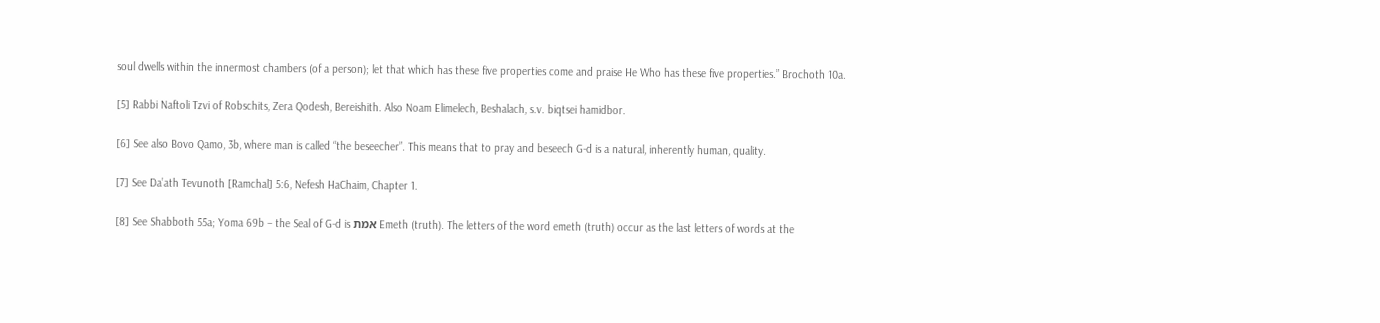soul dwells within the innermost chambers (of a person); let that which has these five properties come and praise He Who has these five properties.” Brochoth 10a.

[5] Rabbi Naftoli Tzvi of Robschits, Zera Qodesh, Bereishith. Also Noam Elimelech, Beshalach, s.v. biqtsei hamidbor.

[6] See also Bovo Qamo, 3b, where man is called “the beseecher”. This means that to pray and beseech G-d is a natural, inherently human, quality.

[7] See Da’ath Tevunoth [Ramchal] 5:6, Nefesh HaChaim, Chapter 1.

[8] See Shabboth 55a; Yoma 69b – the Seal of G-d is אמת Emeth (truth). The letters of the word emeth (truth) occur as the last letters of words at the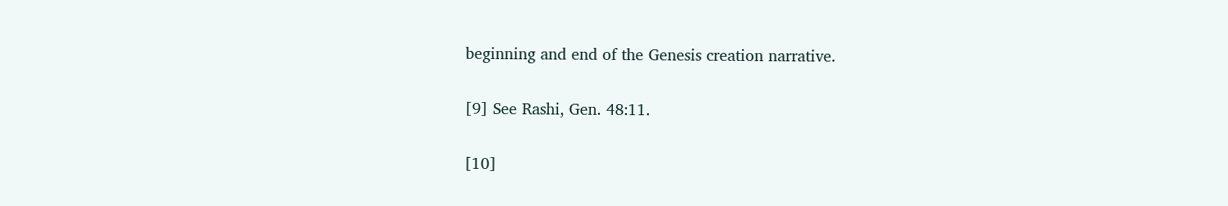beginning and end of the Genesis creation narrative.

[9] See Rashi, Gen. 48:11.

[10]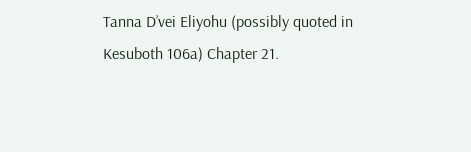Tanna D’vei Eliyohu (possibly quoted in Kesuboth 106a) Chapter 21.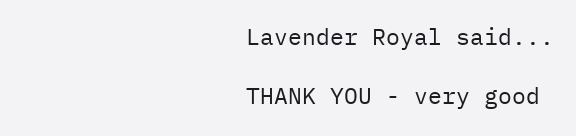Lavender Royal said...

THANK YOU - very good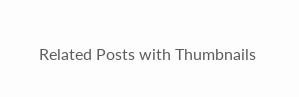Related Posts with Thumbnails